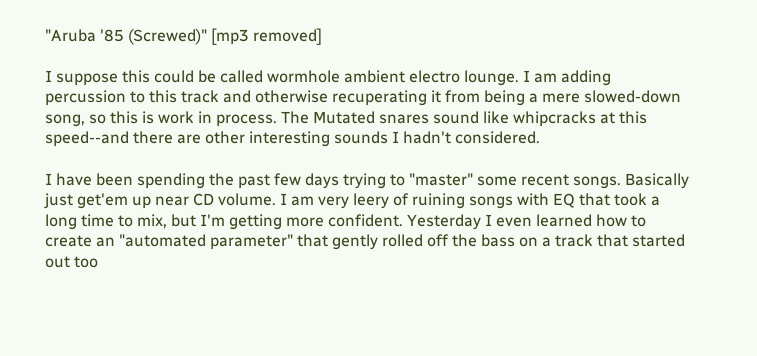"Aruba '85 (Screwed)" [mp3 removed]

I suppose this could be called wormhole ambient electro lounge. I am adding percussion to this track and otherwise recuperating it from being a mere slowed-down song, so this is work in process. The Mutated snares sound like whipcracks at this speed--and there are other interesting sounds I hadn't considered.

I have been spending the past few days trying to "master" some recent songs. Basically just get'em up near CD volume. I am very leery of ruining songs with EQ that took a long time to mix, but I'm getting more confident. Yesterday I even learned how to create an "automated parameter" that gently rolled off the bass on a track that started out too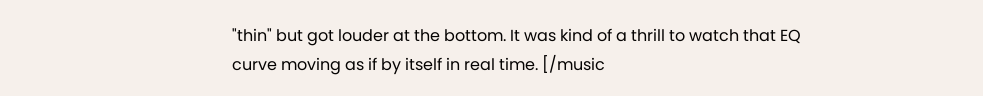"thin" but got louder at the bottom. It was kind of a thrill to watch that EQ curve moving as if by itself in real time. [/music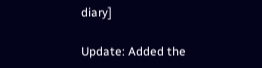diary]

Update: Added the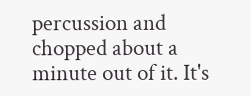percussion and chopped about a minute out of it. It's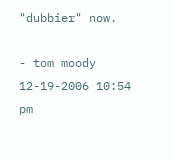"dubbier" now.

- tom moody 12-19-2006 10:54 pm